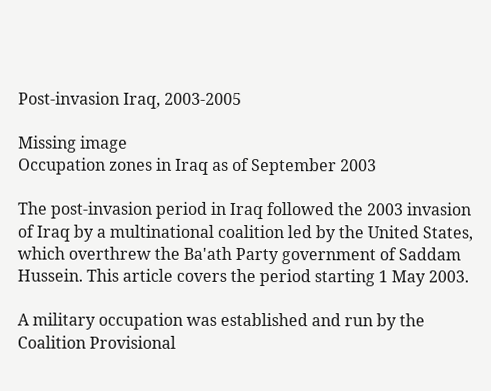Post-invasion Iraq, 2003-2005

Missing image
Occupation zones in Iraq as of September 2003

The post-invasion period in Iraq followed the 2003 invasion of Iraq by a multinational coalition led by the United States, which overthrew the Ba'ath Party government of Saddam Hussein. This article covers the period starting 1 May 2003.

A military occupation was established and run by the Coalition Provisional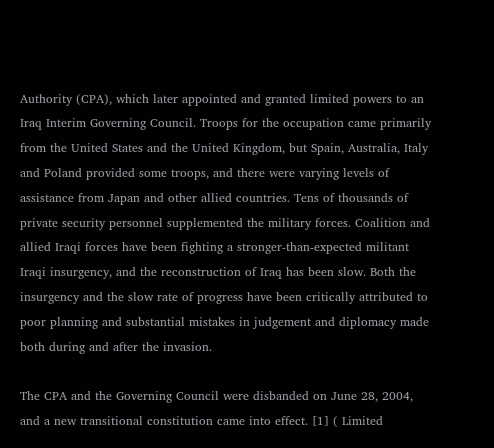Authority (CPA), which later appointed and granted limited powers to an Iraq Interim Governing Council. Troops for the occupation came primarily from the United States and the United Kingdom, but Spain, Australia, Italy and Poland provided some troops, and there were varying levels of assistance from Japan and other allied countries. Tens of thousands of private security personnel supplemented the military forces. Coalition and allied Iraqi forces have been fighting a stronger-than-expected militant Iraqi insurgency, and the reconstruction of Iraq has been slow. Both the insurgency and the slow rate of progress have been critically attributed to poor planning and substantial mistakes in judgement and diplomacy made both during and after the invasion.

The CPA and the Governing Council were disbanded on June 28, 2004, and a new transitional constitution came into effect. [1] ( Limited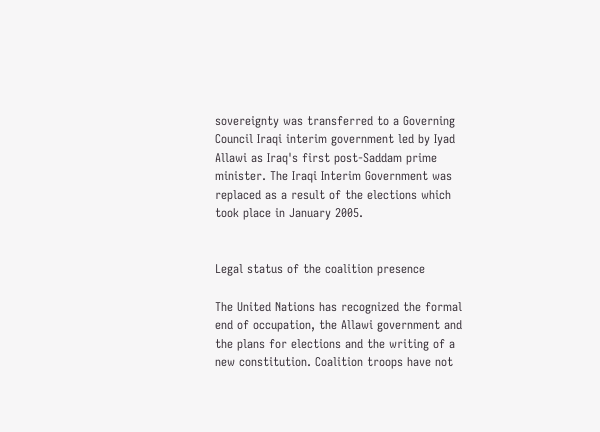sovereignty was transferred to a Governing Council Iraqi interim government led by Iyad Allawi as Iraq's first post-Saddam prime minister. The Iraqi Interim Government was replaced as a result of the elections which took place in January 2005.


Legal status of the coalition presence

The United Nations has recognized the formal end of occupation, the Allawi government and the plans for elections and the writing of a new constitution. Coalition troops have not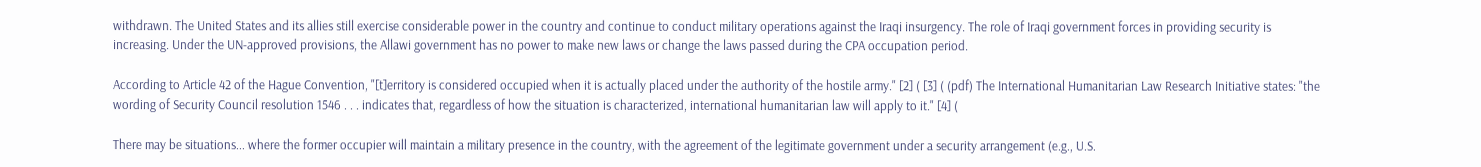withdrawn. The United States and its allies still exercise considerable power in the country and continue to conduct military operations against the Iraqi insurgency. The role of Iraqi government forces in providing security is increasing. Under the UN-approved provisions, the Allawi government has no power to make new laws or change the laws passed during the CPA occupation period.

According to Article 42 of the Hague Convention, "[t]erritory is considered occupied when it is actually placed under the authority of the hostile army." [2] ( [3] ( (pdf) The International Humanitarian Law Research Initiative states: "the wording of Security Council resolution 1546 . . . indicates that, regardless of how the situation is characterized, international humanitarian law will apply to it." [4] (

There may be situations... where the former occupier will maintain a military presence in the country, with the agreement of the legitimate government under a security arrangement (e.g., U.S.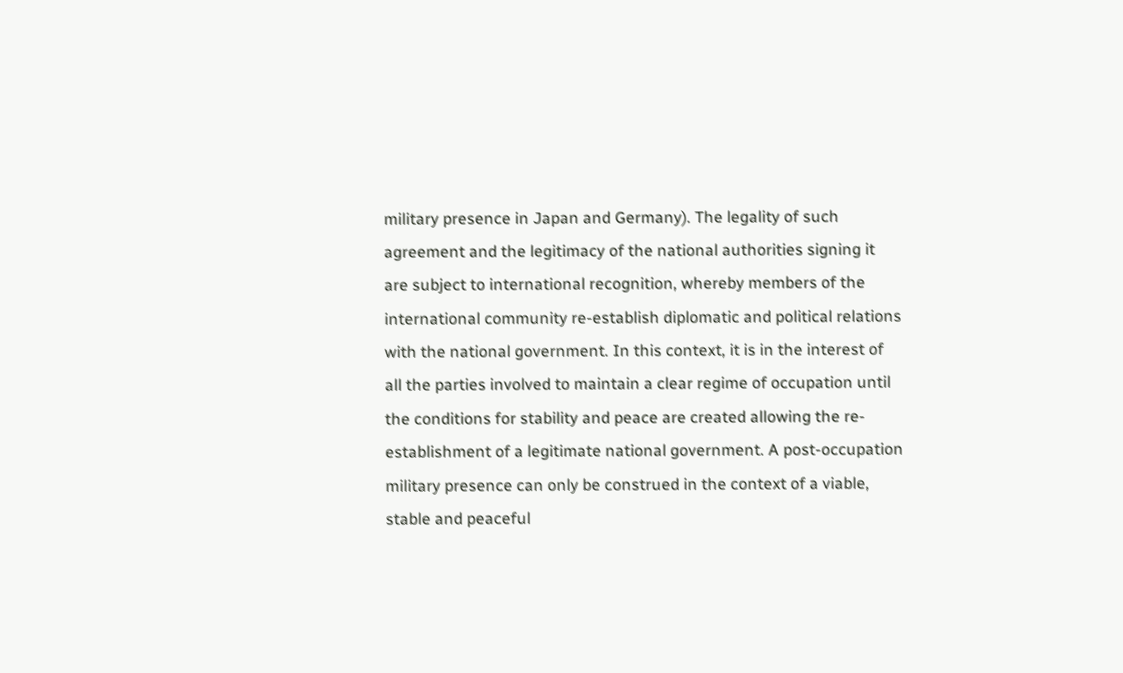military presence in Japan and Germany). The legality of such agreement and the legitimacy of the national authorities signing it are subject to international recognition, whereby members of the international community re-establish diplomatic and political relations with the national government. In this context, it is in the interest of all the parties involved to maintain a clear regime of occupation until the conditions for stability and peace are created allowing the re-establishment of a legitimate national government. A post-occupation military presence can only be construed in the context of a viable, stable and peaceful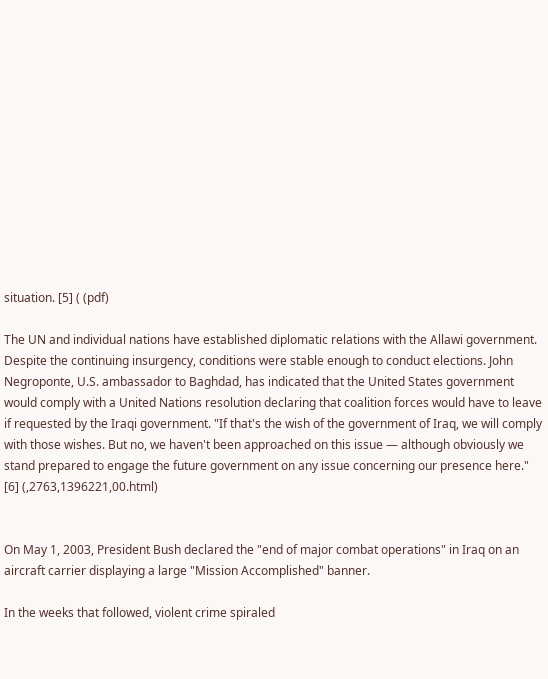situation. [5] ( (pdf)

The UN and individual nations have established diplomatic relations with the Allawi government. Despite the continuing insurgency, conditions were stable enough to conduct elections. John Negroponte, U.S. ambassador to Baghdad, has indicated that the United States government would comply with a United Nations resolution declaring that coalition forces would have to leave if requested by the Iraqi government. "If that's the wish of the government of Iraq, we will comply with those wishes. But no, we haven't been approached on this issue — although obviously we stand prepared to engage the future government on any issue concerning our presence here." [6] (,2763,1396221,00.html)


On May 1, 2003, President Bush declared the "end of major combat operations" in Iraq on an aircraft carrier displaying a large "Mission Accomplished" banner.

In the weeks that followed, violent crime spiraled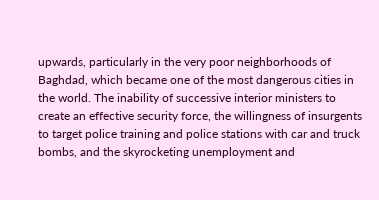upwards, particularly in the very poor neighborhoods of Baghdad, which became one of the most dangerous cities in the world. The inability of successive interior ministers to create an effective security force, the willingness of insurgents to target police training and police stations with car and truck bombs, and the skyrocketing unemployment and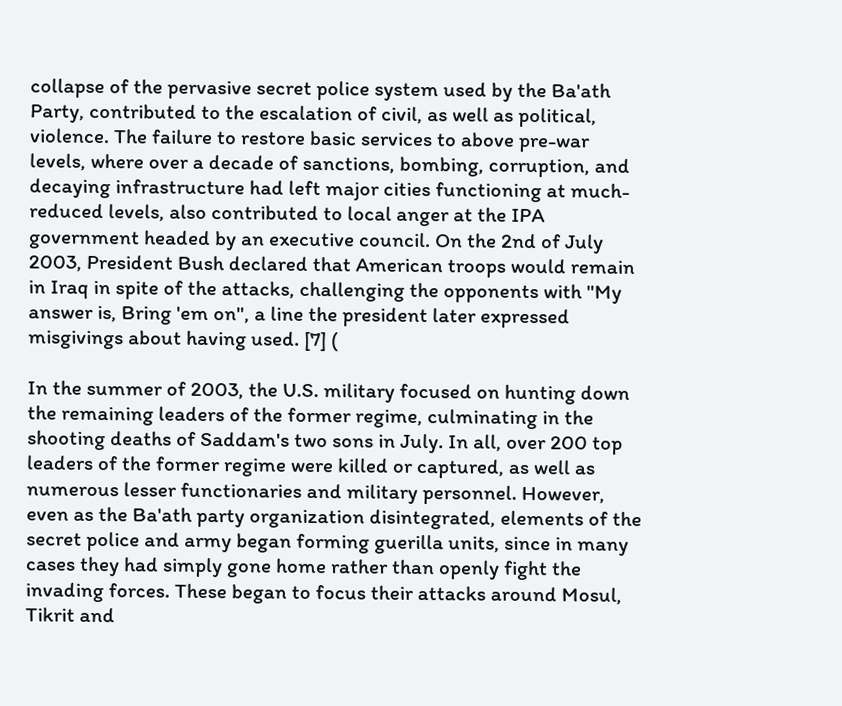collapse of the pervasive secret police system used by the Ba'ath Party, contributed to the escalation of civil, as well as political, violence. The failure to restore basic services to above pre-war levels, where over a decade of sanctions, bombing, corruption, and decaying infrastructure had left major cities functioning at much-reduced levels, also contributed to local anger at the IPA government headed by an executive council. On the 2nd of July 2003, President Bush declared that American troops would remain in Iraq in spite of the attacks, challenging the opponents with "My answer is, Bring 'em on", a line the president later expressed misgivings about having used. [7] (

In the summer of 2003, the U.S. military focused on hunting down the remaining leaders of the former regime, culminating in the shooting deaths of Saddam's two sons in July. In all, over 200 top leaders of the former regime were killed or captured, as well as numerous lesser functionaries and military personnel. However, even as the Ba'ath party organization disintegrated, elements of the secret police and army began forming guerilla units, since in many cases they had simply gone home rather than openly fight the invading forces. These began to focus their attacks around Mosul, Tikrit and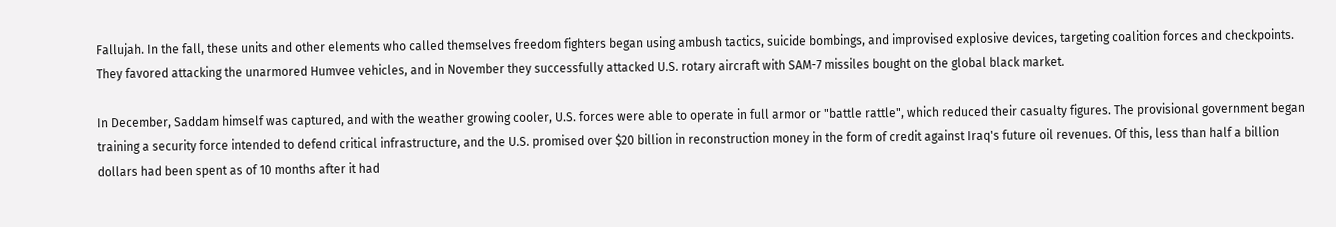Fallujah. In the fall, these units and other elements who called themselves freedom fighters began using ambush tactics, suicide bombings, and improvised explosive devices, targeting coalition forces and checkpoints. They favored attacking the unarmored Humvee vehicles, and in November they successfully attacked U.S. rotary aircraft with SAM-7 missiles bought on the global black market.

In December, Saddam himself was captured, and with the weather growing cooler, U.S. forces were able to operate in full armor or "battle rattle", which reduced their casualty figures. The provisional government began training a security force intended to defend critical infrastructure, and the U.S. promised over $20 billion in reconstruction money in the form of credit against Iraq's future oil revenues. Of this, less than half a billion dollars had been spent as of 10 months after it had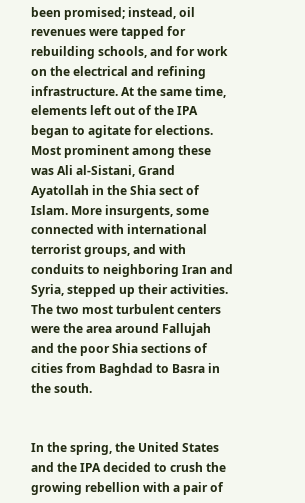been promised; instead, oil revenues were tapped for rebuilding schools, and for work on the electrical and refining infrastructure. At the same time, elements left out of the IPA began to agitate for elections. Most prominent among these was Ali al-Sistani, Grand Ayatollah in the Shia sect of Islam. More insurgents, some connected with international terrorist groups, and with conduits to neighboring Iran and Syria, stepped up their activities. The two most turbulent centers were the area around Fallujah and the poor Shia sections of cities from Baghdad to Basra in the south.


In the spring, the United States and the IPA decided to crush the growing rebellion with a pair of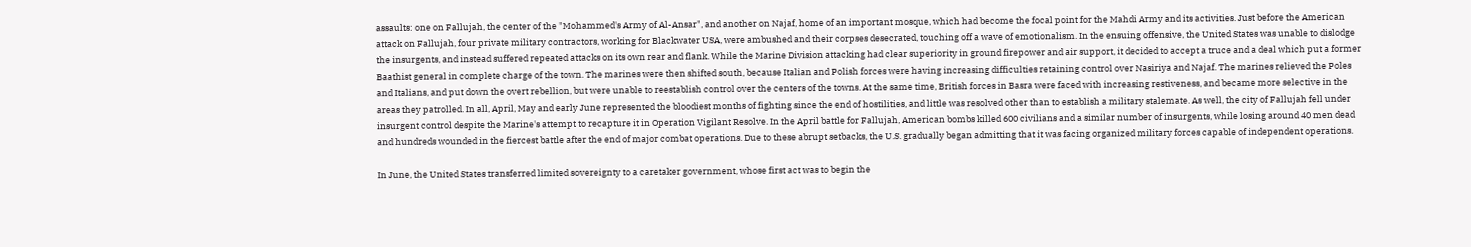assaults: one on Fallujah, the center of the "Mohammed's Army of Al-Ansar", and another on Najaf, home of an important mosque, which had become the focal point for the Mahdi Army and its activities. Just before the American attack on Fallujah, four private military contractors, working for Blackwater USA, were ambushed and their corpses desecrated, touching off a wave of emotionalism. In the ensuing offensive, the United States was unable to dislodge the insurgents, and instead suffered repeated attacks on its own rear and flank. While the Marine Division attacking had clear superiority in ground firepower and air support, it decided to accept a truce and a deal which put a former Baathist general in complete charge of the town. The marines were then shifted south, because Italian and Polish forces were having increasing difficulties retaining control over Nasiriya and Najaf. The marines relieved the Poles and Italians, and put down the overt rebellion, but were unable to reestablish control over the centers of the towns. At the same time, British forces in Basra were faced with increasing restiveness, and became more selective in the areas they patrolled. In all, April, May and early June represented the bloodiest months of fighting since the end of hostilities, and little was resolved other than to establish a military stalemate. As well, the city of Fallujah fell under insurgent control despite the Marine's attempt to recapture it in Operation Vigilant Resolve. In the April battle for Fallujah, American bombs killed 600 civilians and a similar number of insurgents, while losing around 40 men dead and hundreds wounded in the fiercest battle after the end of major combat operations. Due to these abrupt setbacks, the U.S. gradually began admitting that it was facing organized military forces capable of independent operations.

In June, the United States transferred limited sovereignty to a caretaker government, whose first act was to begin the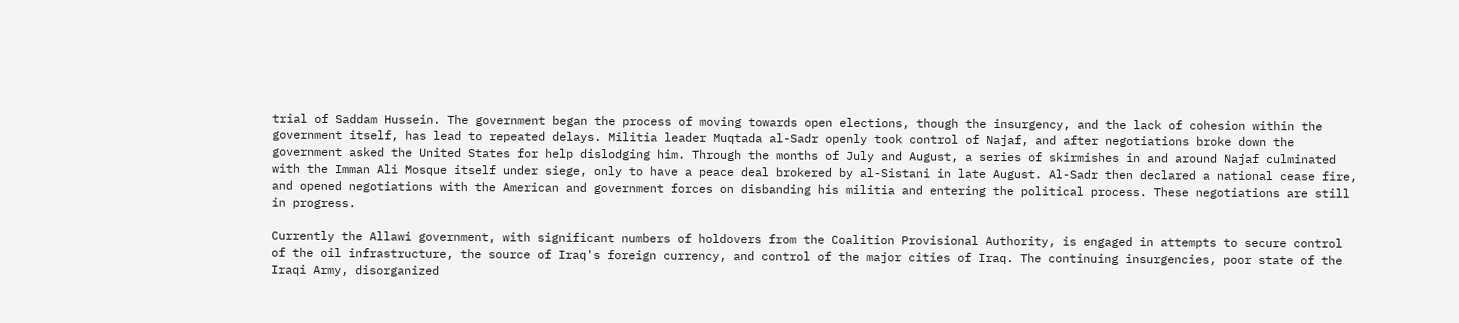trial of Saddam Hussein. The government began the process of moving towards open elections, though the insurgency, and the lack of cohesion within the government itself, has lead to repeated delays. Militia leader Muqtada al-Sadr openly took control of Najaf, and after negotiations broke down the government asked the United States for help dislodging him. Through the months of July and August, a series of skirmishes in and around Najaf culminated with the Imman Ali Mosque itself under siege, only to have a peace deal brokered by al-Sistani in late August. Al-Sadr then declared a national cease fire, and opened negotiations with the American and government forces on disbanding his militia and entering the political process. These negotiations are still in progress.

Currently the Allawi government, with significant numbers of holdovers from the Coalition Provisional Authority, is engaged in attempts to secure control of the oil infrastructure, the source of Iraq's foreign currency, and control of the major cities of Iraq. The continuing insurgencies, poor state of the Iraqi Army, disorganized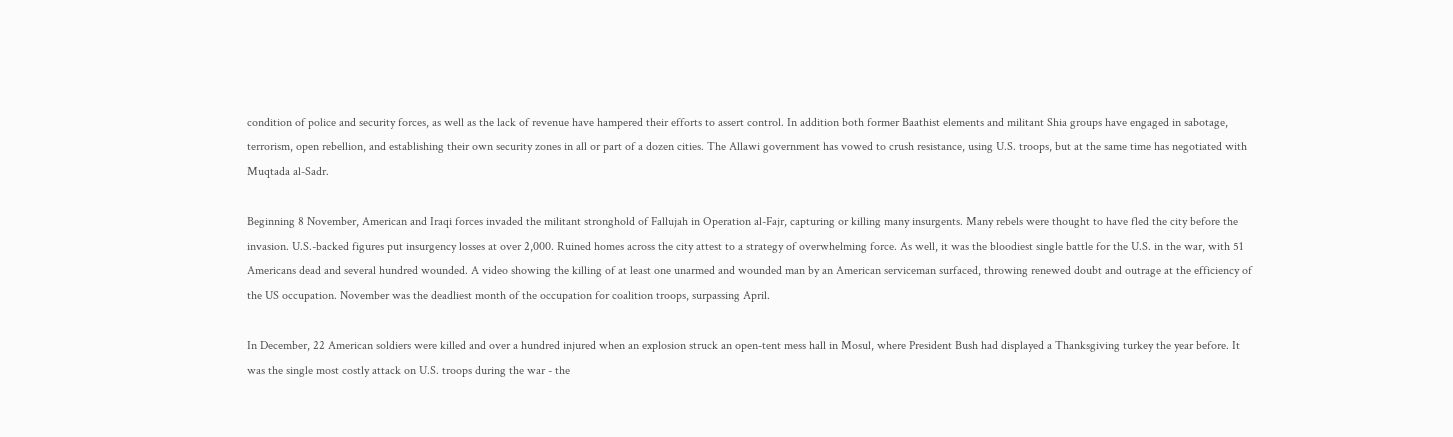condition of police and security forces, as well as the lack of revenue have hampered their efforts to assert control. In addition both former Baathist elements and militant Shia groups have engaged in sabotage, terrorism, open rebellion, and establishing their own security zones in all or part of a dozen cities. The Allawi government has vowed to crush resistance, using U.S. troops, but at the same time has negotiated with Muqtada al-Sadr.

Beginning 8 November, American and Iraqi forces invaded the militant stronghold of Fallujah in Operation al-Fajr, capturing or killing many insurgents. Many rebels were thought to have fled the city before the invasion. U.S.-backed figures put insurgency losses at over 2,000. Ruined homes across the city attest to a strategy of overwhelming force. As well, it was the bloodiest single battle for the U.S. in the war, with 51 Americans dead and several hundred wounded. A video showing the killing of at least one unarmed and wounded man by an American serviceman surfaced, throwing renewed doubt and outrage at the efficiency of the US occupation. November was the deadliest month of the occupation for coalition troops, surpassing April.

In December, 22 American soldiers were killed and over a hundred injured when an explosion struck an open-tent mess hall in Mosul, where President Bush had displayed a Thanksgiving turkey the year before. It was the single most costly attack on U.S. troops during the war - the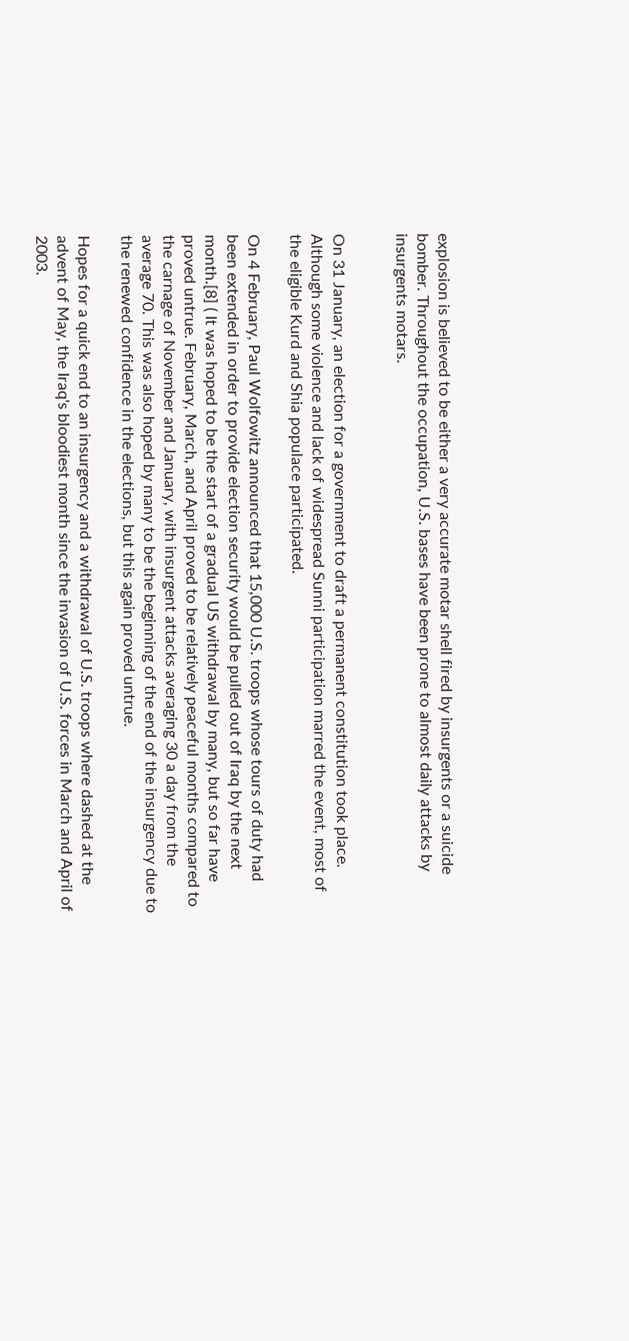explosion is believed to be either a very accurate motar shell fired by insurgents or a suicide bomber. Throughout the occupation, U.S. bases have been prone to almost daily attacks by insurgents motars.


On 31 January, an election for a government to draft a permanent constitution took place. Although some violence and lack of widespread Sunni participation marred the event, most of the eligible Kurd and Shia populace participated.

On 4 February, Paul Wolfowitz announced that 15,000 U.S. troops whose tours of duty had been extended in order to provide election security would be pulled out of Iraq by the next month.[8] ( It was hoped to be the start of a gradual US withdrawal by many, but so far have proved untrue. February, March, and April proved to be relatively peaceful months compared to the carnage of November and January, with insurgent attacks averaging 30 a day from the average 70. This was also hoped by many to be the beginning of the end of the insurgency due to the renewed confidence in the elections, but this again proved untrue.

Hopes for a quick end to an insurgency and a withdrawal of U.S. troops where dashed at the advent of May, the Iraq's bloodiest month since the invasion of U.S. forces in March and April of 2003.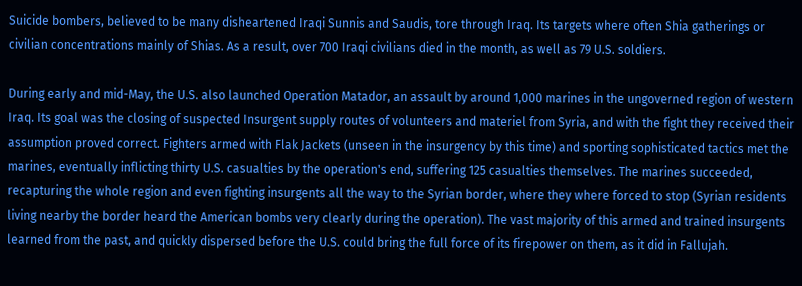Suicide bombers, believed to be many disheartened Iraqi Sunnis and Saudis, tore through Iraq. Its targets where often Shia gatherings or civilian concentrations mainly of Shias. As a result, over 700 Iraqi civilians died in the month, as well as 79 U.S. soldiers.

During early and mid-May, the U.S. also launched Operation Matador, an assault by around 1,000 marines in the ungoverned region of western Iraq. Its goal was the closing of suspected Insurgent supply routes of volunteers and materiel from Syria, and with the fight they received their assumption proved correct. Fighters armed with Flak Jackets (unseen in the insurgency by this time) and sporting sophisticated tactics met the marines, eventually inflicting thirty U.S. casualties by the operation's end, suffering 125 casualties themselves. The marines succeeded, recapturing the whole region and even fighting insurgents all the way to the Syrian border, where they where forced to stop (Syrian residents living nearby the border heard the American bombs very clearly during the operation). The vast majority of this armed and trained insurgents learned from the past, and quickly dispersed before the U.S. could bring the full force of its firepower on them, as it did in Fallujah.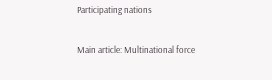Participating nations

Main article: Multinational force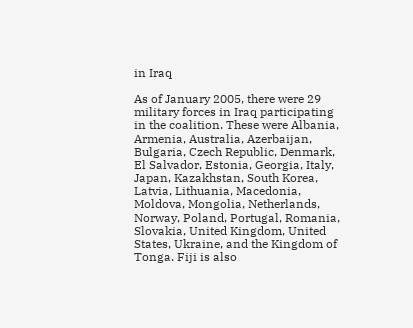in Iraq

As of January 2005, there were 29 military forces in Iraq participating in the coalition. These were Albania, Armenia, Australia, Azerbaijan, Bulgaria, Czech Republic, Denmark, El Salvador, Estonia, Georgia, Italy, Japan, Kazakhstan, South Korea, Latvia, Lithuania, Macedonia, Moldova, Mongolia, Netherlands, Norway, Poland, Portugal, Romania, Slovakia, United Kingdom, United States, Ukraine, and the Kingdom of Tonga. Fiji is also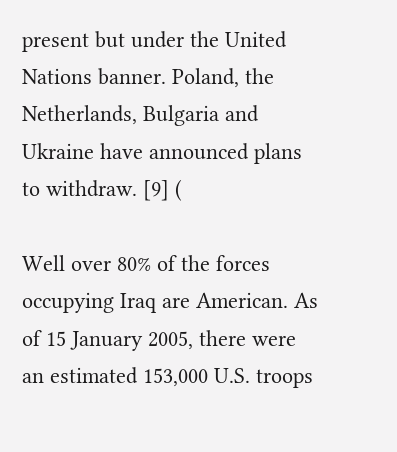present but under the United Nations banner. Poland, the Netherlands, Bulgaria and Ukraine have announced plans to withdraw. [9] (

Well over 80% of the forces occupying Iraq are American. As of 15 January 2005, there were an estimated 153,000 U.S. troops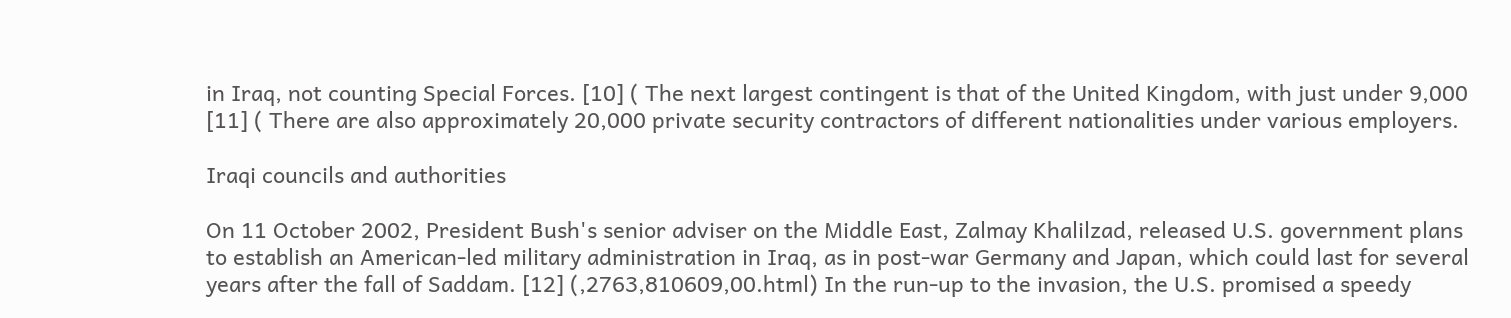in Iraq, not counting Special Forces. [10] ( The next largest contingent is that of the United Kingdom, with just under 9,000 [11] ( There are also approximately 20,000 private security contractors of different nationalities under various employers.

Iraqi councils and authorities

On 11 October 2002, President Bush's senior adviser on the Middle East, Zalmay Khalilzad, released U.S. government plans to establish an American-led military administration in Iraq, as in post-war Germany and Japan, which could last for several years after the fall of Saddam. [12] (,2763,810609,00.html) In the run-up to the invasion, the U.S. promised a speedy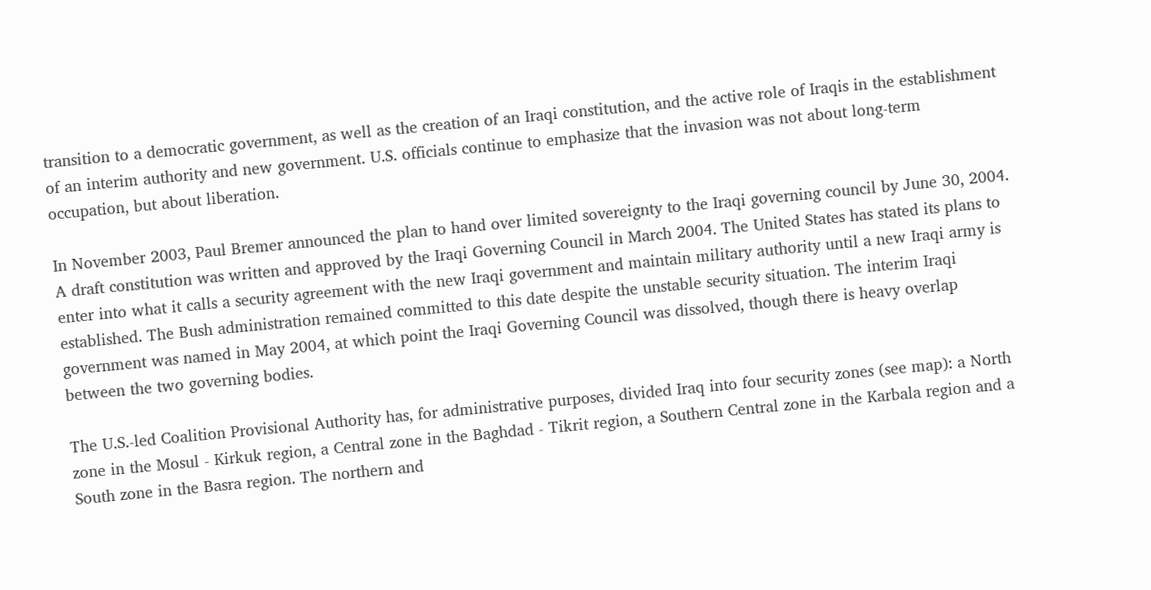transition to a democratic government, as well as the creation of an Iraqi constitution, and the active role of Iraqis in the establishment of an interim authority and new government. U.S. officials continue to emphasize that the invasion was not about long-term occupation, but about liberation.

In November 2003, Paul Bremer announced the plan to hand over limited sovereignty to the Iraqi governing council by June 30, 2004. A draft constitution was written and approved by the Iraqi Governing Council in March 2004. The United States has stated its plans to enter into what it calls a security agreement with the new Iraqi government and maintain military authority until a new Iraqi army is established. The Bush administration remained committed to this date despite the unstable security situation. The interim Iraqi government was named in May 2004, at which point the Iraqi Governing Council was dissolved, though there is heavy overlap between the two governing bodies.

The U.S.-led Coalition Provisional Authority has, for administrative purposes, divided Iraq into four security zones (see map): a North zone in the Mosul - Kirkuk region, a Central zone in the Baghdad - Tikrit region, a Southern Central zone in the Karbala region and a South zone in the Basra region. The northern and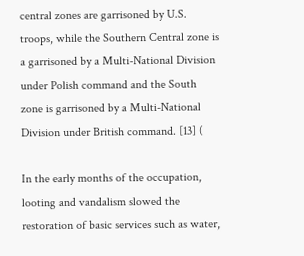central zones are garrisoned by U.S. troops, while the Southern Central zone is a garrisoned by a Multi-National Division under Polish command and the South zone is garrisoned by a Multi-National Division under British command. [13] (

In the early months of the occupation, looting and vandalism slowed the restoration of basic services such as water,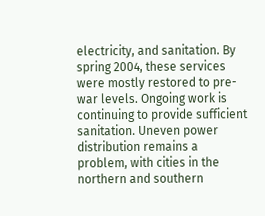electricity, and sanitation. By spring 2004, these services were mostly restored to pre-war levels. Ongoing work is continuing to provide sufficient sanitation. Uneven power distribution remains a problem, with cities in the northern and southern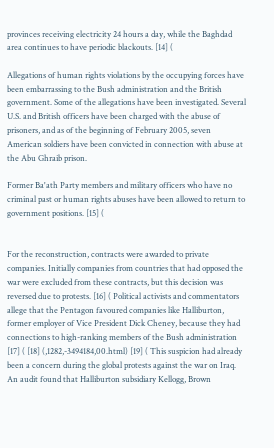provinces receiving electricity 24 hours a day, while the Baghdad area continues to have periodic blackouts. [14] (

Allegations of human rights violations by the occupying forces have been embarrassing to the Bush administration and the British government. Some of the allegations have been investigated. Several U.S. and British officers have been charged with the abuse of prisoners, and as of the beginning of February 2005, seven American soldiers have been convicted in connection with abuse at the Abu Ghraib prison.

Former Ba'ath Party members and military officers who have no criminal past or human rights abuses have been allowed to return to government positions. [15] (


For the reconstruction, contracts were awarded to private companies. Initially companies from countries that had opposed the war were excluded from these contracts, but this decision was reversed due to protests. [16] ( Political activists and commentators allege that the Pentagon favoured companies like Halliburton, former employer of Vice President Dick Cheney, because they had connections to high-ranking members of the Bush administration [17] ( [18] (,1282,-3494184,00.html) [19] ( This suspicion had already been a concern during the global protests against the war on Iraq. An audit found that Halliburton subsidiary Kellogg, Brown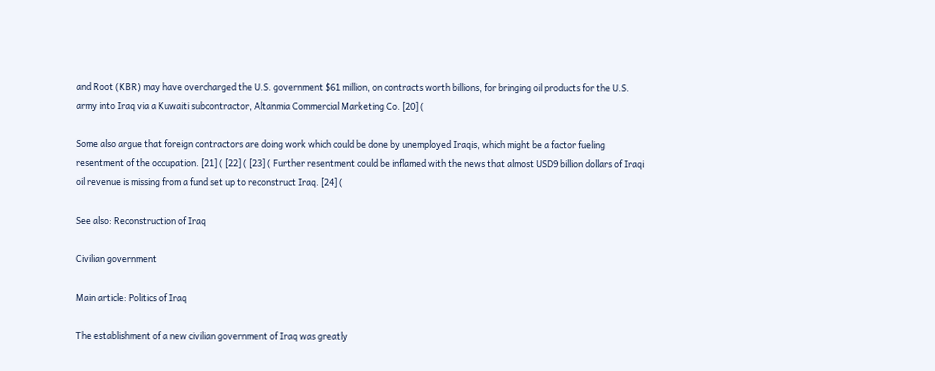and Root (KBR) may have overcharged the U.S. government $61 million, on contracts worth billions, for bringing oil products for the U.S. army into Iraq via a Kuwaiti subcontractor, Altanmia Commercial Marketing Co. [20] (

Some also argue that foreign contractors are doing work which could be done by unemployed Iraqis, which might be a factor fueling resentment of the occupation. [21] ( [22] ( [23] ( Further resentment could be inflamed with the news that almost USD9 billion dollars of Iraqi oil revenue is missing from a fund set up to reconstruct Iraq. [24] (

See also: Reconstruction of Iraq

Civilian government

Main article: Politics of Iraq

The establishment of a new civilian government of Iraq was greatly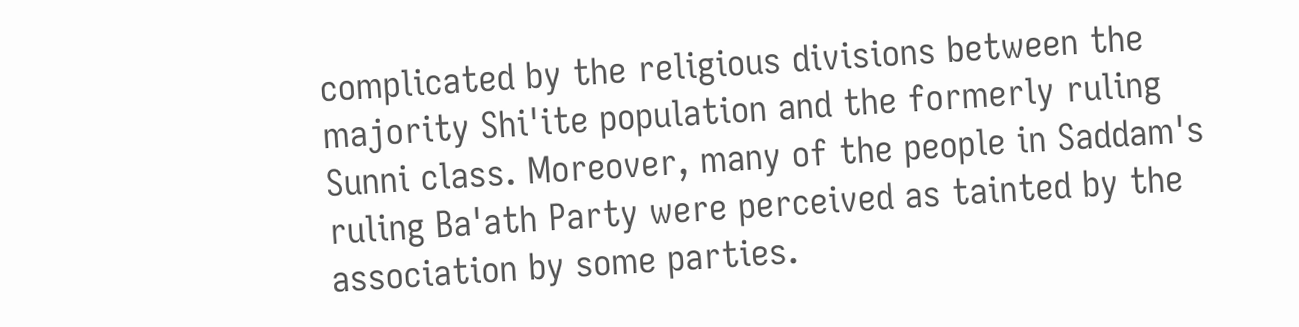complicated by the religious divisions between the majority Shi'ite population and the formerly ruling Sunni class. Moreover, many of the people in Saddam's ruling Ba'ath Party were perceived as tainted by the association by some parties.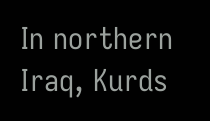In northern Iraq, Kurds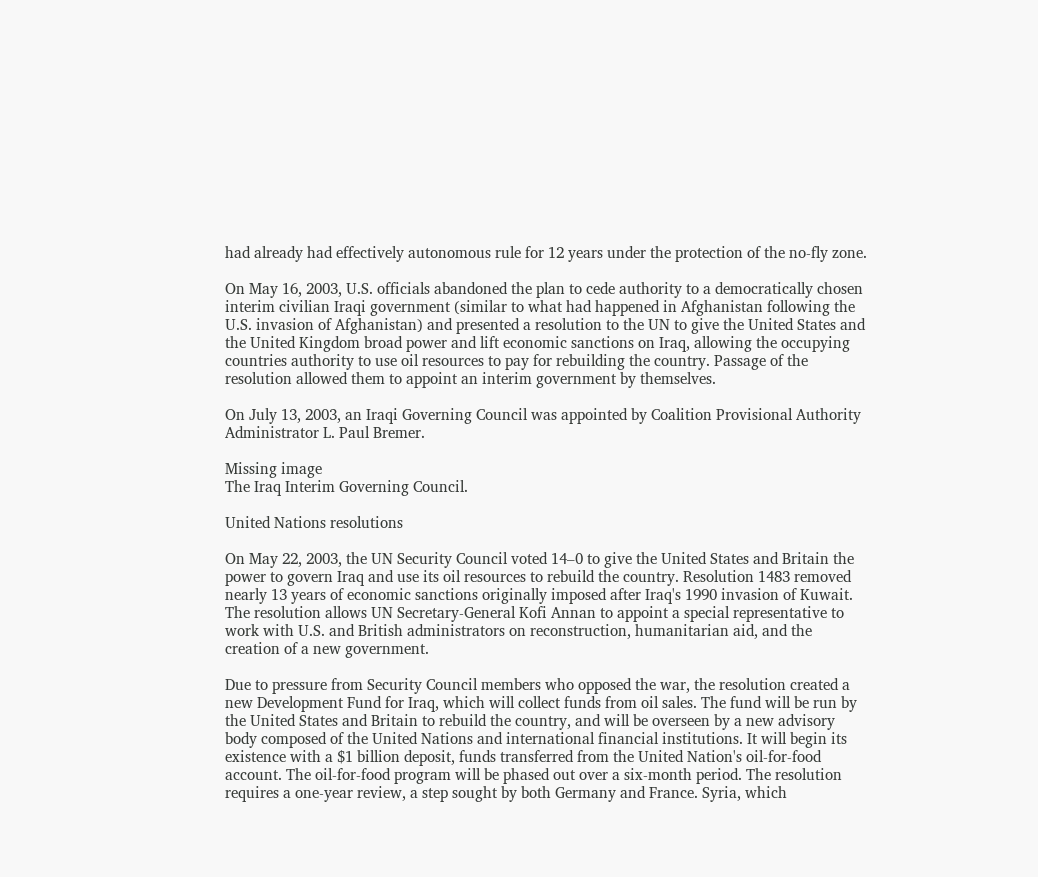had already had effectively autonomous rule for 12 years under the protection of the no-fly zone.

On May 16, 2003, U.S. officials abandoned the plan to cede authority to a democratically chosen interim civilian Iraqi government (similar to what had happened in Afghanistan following the U.S. invasion of Afghanistan) and presented a resolution to the UN to give the United States and the United Kingdom broad power and lift economic sanctions on Iraq, allowing the occupying countries authority to use oil resources to pay for rebuilding the country. Passage of the resolution allowed them to appoint an interim government by themselves.

On July 13, 2003, an Iraqi Governing Council was appointed by Coalition Provisional Authority Administrator L. Paul Bremer.

Missing image
The Iraq Interim Governing Council.

United Nations resolutions

On May 22, 2003, the UN Security Council voted 14–0 to give the United States and Britain the power to govern Iraq and use its oil resources to rebuild the country. Resolution 1483 removed nearly 13 years of economic sanctions originally imposed after Iraq's 1990 invasion of Kuwait. The resolution allows UN Secretary-General Kofi Annan to appoint a special representative to work with U.S. and British administrators on reconstruction, humanitarian aid, and the creation of a new government.

Due to pressure from Security Council members who opposed the war, the resolution created a new Development Fund for Iraq, which will collect funds from oil sales. The fund will be run by the United States and Britain to rebuild the country, and will be overseen by a new advisory body composed of the United Nations and international financial institutions. It will begin its existence with a $1 billion deposit, funds transferred from the United Nation's oil-for-food account. The oil-for-food program will be phased out over a six-month period. The resolution requires a one-year review, a step sought by both Germany and France. Syria, which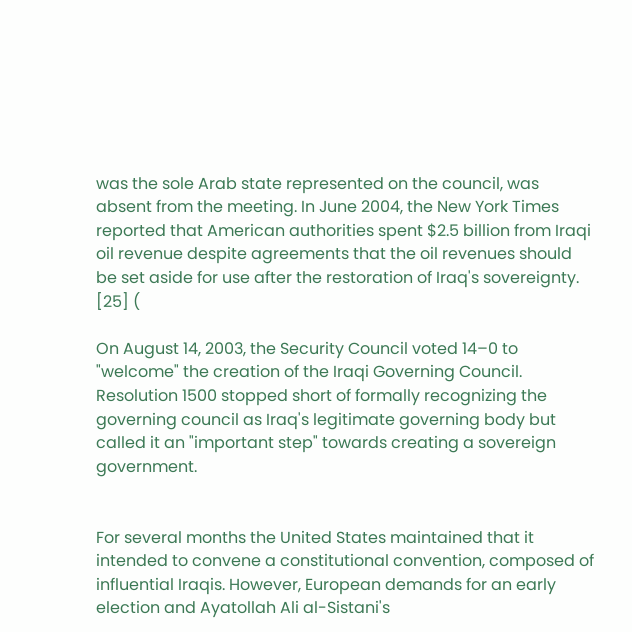was the sole Arab state represented on the council, was absent from the meeting. In June 2004, the New York Times reported that American authorities spent $2.5 billion from Iraqi oil revenue despite agreements that the oil revenues should be set aside for use after the restoration of Iraq's sovereignty. [25] (

On August 14, 2003, the Security Council voted 14–0 to "welcome" the creation of the Iraqi Governing Council. Resolution 1500 stopped short of formally recognizing the governing council as Iraq's legitimate governing body but called it an "important step" towards creating a sovereign government.


For several months the United States maintained that it intended to convene a constitutional convention, composed of influential Iraqis. However, European demands for an early election and Ayatollah Ali al-Sistani's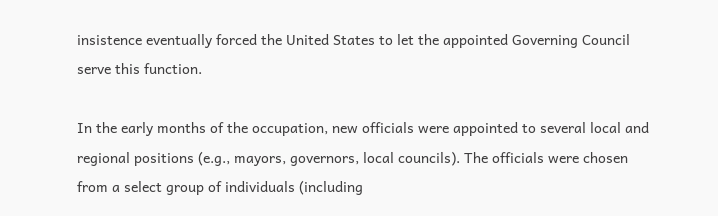insistence eventually forced the United States to let the appointed Governing Council serve this function.

In the early months of the occupation, new officials were appointed to several local and regional positions (e.g., mayors, governors, local councils). The officials were chosen from a select group of individuals (including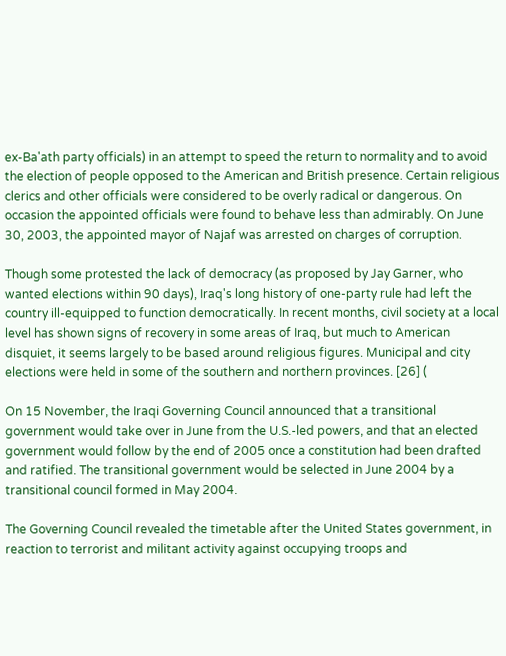ex-Ba'ath party officials) in an attempt to speed the return to normality and to avoid the election of people opposed to the American and British presence. Certain religious clerics and other officials were considered to be overly radical or dangerous. On occasion the appointed officials were found to behave less than admirably. On June 30, 2003, the appointed mayor of Najaf was arrested on charges of corruption.

Though some protested the lack of democracy (as proposed by Jay Garner, who wanted elections within 90 days), Iraq's long history of one-party rule had left the country ill-equipped to function democratically. In recent months, civil society at a local level has shown signs of recovery in some areas of Iraq, but much to American disquiet, it seems largely to be based around religious figures. Municipal and city elections were held in some of the southern and northern provinces. [26] (

On 15 November, the Iraqi Governing Council announced that a transitional government would take over in June from the U.S.-led powers, and that an elected government would follow by the end of 2005 once a constitution had been drafted and ratified. The transitional government would be selected in June 2004 by a transitional council formed in May 2004.

The Governing Council revealed the timetable after the United States government, in reaction to terrorist and militant activity against occupying troops and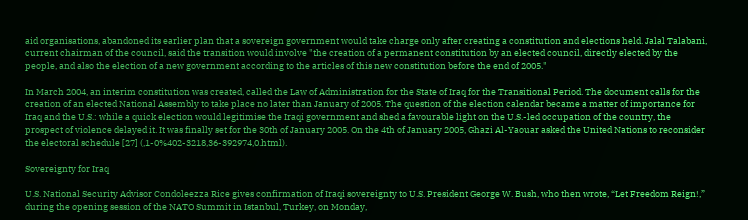aid organisations, abandoned its earlier plan that a sovereign government would take charge only after creating a constitution and elections held. Jalal Talabani, current chairman of the council, said the transition would involve "the creation of a permanent constitution by an elected council, directly elected by the people, and also the election of a new government according to the articles of this new constitution before the end of 2005."

In March 2004, an interim constitution was created, called the Law of Administration for the State of Iraq for the Transitional Period. The document calls for the creation of an elected National Assembly to take place no later than January of 2005. The question of the election calendar became a matter of importance for Iraq and the U.S.: while a quick election would legitimise the Iraqi government and shed a favourable light on the U.S.-led occupation of the country, the prospect of violence delayed it. It was finally set for the 30th of January 2005. On the 4th of January 2005, Ghazi Al-Yaouar asked the United Nations to reconsider the electoral schedule [27] (,1-0%402-3218,36-392974,0.html).

Sovereignty for Iraq

U.S. National Security Advisor Condoleezza Rice gives confirmation of Iraqi sovereignty to U.S. President George W. Bush, who then wrote, “Let Freedom Reign!,” during the opening session of the NATO Summit in Istanbul, Turkey, on Monday,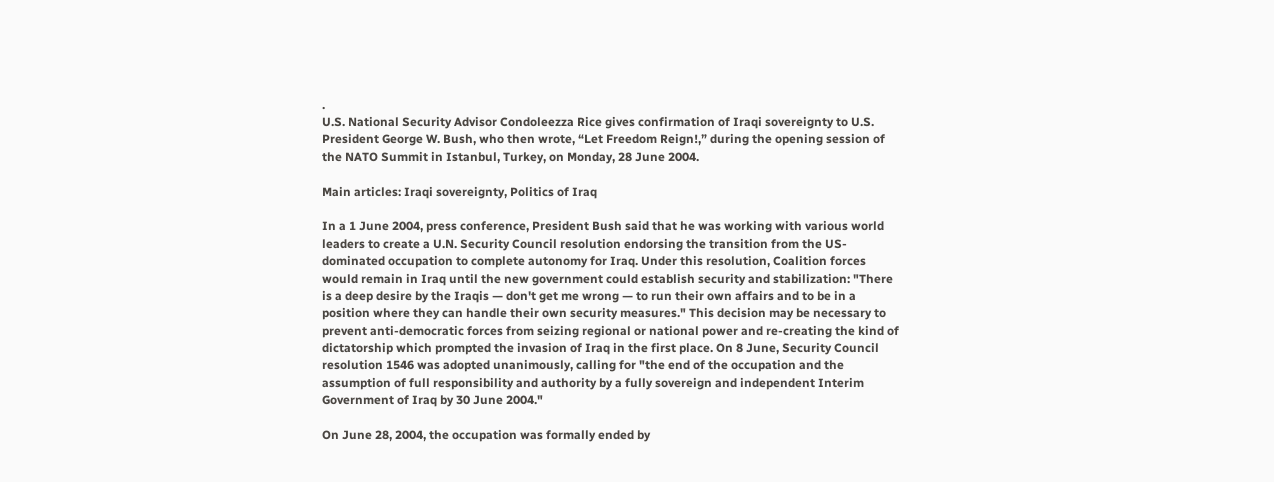.
U.S. National Security Advisor Condoleezza Rice gives confirmation of Iraqi sovereignty to U.S. President George W. Bush, who then wrote, “Let Freedom Reign!,” during the opening session of the NATO Summit in Istanbul, Turkey, on Monday, 28 June 2004.

Main articles: Iraqi sovereignty, Politics of Iraq

In a 1 June 2004, press conference, President Bush said that he was working with various world leaders to create a U.N. Security Council resolution endorsing the transition from the US-dominated occupation to complete autonomy for Iraq. Under this resolution, Coalition forces would remain in Iraq until the new government could establish security and stabilization: "There is a deep desire by the Iraqis — don't get me wrong — to run their own affairs and to be in a position where they can handle their own security measures." This decision may be necessary to prevent anti-democratic forces from seizing regional or national power and re-creating the kind of dictatorship which prompted the invasion of Iraq in the first place. On 8 June, Security Council resolution 1546 was adopted unanimously, calling for "the end of the occupation and the assumption of full responsibility and authority by a fully sovereign and independent Interim Government of Iraq by 30 June 2004."

On June 28, 2004, the occupation was formally ended by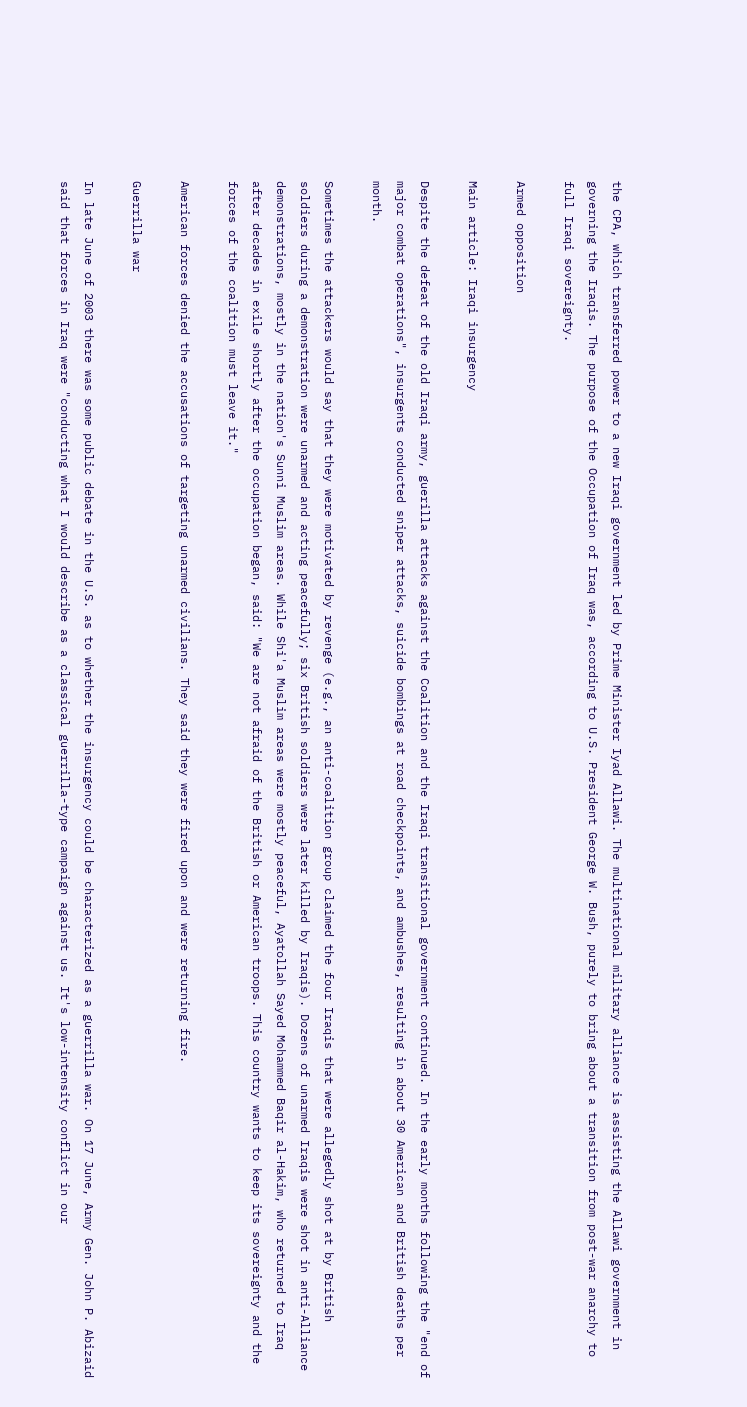the CPA, which transferred power to a new Iraqi government led by Prime Minister Iyad Allawi. The multinational military alliance is assisting the Allawi government in governing the Iraqis. The purpose of the Occupation of Iraq was, according to U.S. President George W. Bush, purely to bring about a transition from post-war anarchy to full Iraqi sovereignty.

Armed opposition

Main article: Iraqi insurgency

Despite the defeat of the old Iraqi army, guerilla attacks against the Coalition and the Iraqi transitional government continued. In the early months following the "end of major combat operations", insurgents conducted sniper attacks, suicide bombings at road checkpoints, and ambushes, resulting in about 30 American and British deaths per month.

Sometimes the attackers would say that they were motivated by revenge (e.g., an anti-coalition group claimed the four Iraqis that were allegedly shot at by British soldiers during a demonstration were unarmed and acting peacefully; six British soldiers were later killed by Iraqis). Dozens of unarmed Iraqis were shot in anti-Alliance demonstrations, mostly in the nation's Sunni Muslim areas. While Shi'a Muslim areas were mostly peaceful, Ayatollah Sayed Mohammed Baqir al-Hakim, who returned to Iraq after decades in exile shortly after the occupation began, said: "We are not afraid of the British or American troops. This country wants to keep its sovereignty and the forces of the coalition must leave it."

American forces denied the accusations of targeting unarmed civilians. They said they were fired upon and were returning fire.

Guerrilla war

In late June of 2003 there was some public debate in the U.S. as to whether the insurgency could be characterized as a guerrilla war. On 17 June, Army Gen. John P. Abizaid said that forces in Iraq were "conducting what I would describe as a classical guerrilla-type campaign against us. It's low-intensity conflict in our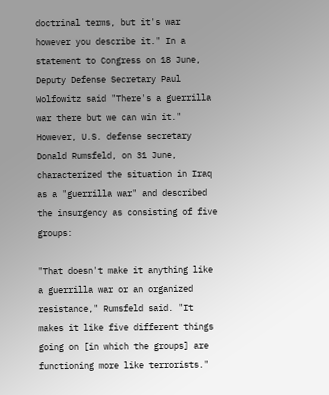doctrinal terms, but it's war however you describe it." In a statement to Congress on 18 June, Deputy Defense Secretary Paul Wolfowitz said "There's a guerrilla war there but we can win it." However, U.S. defense secretary Donald Rumsfeld, on 31 June, characterized the situation in Iraq as a "guerrilla war" and described the insurgency as consisting of five groups:

"That doesn't make it anything like a guerrilla war or an organized resistance," Rumsfeld said. "It makes it like five different things going on [in which the groups] are functioning more like terrorists."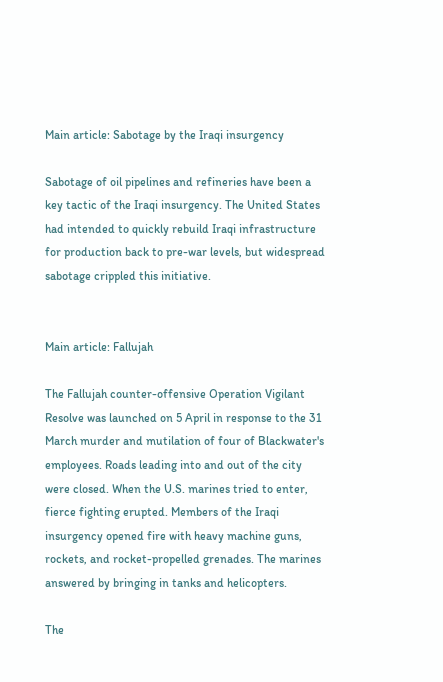Main article: Sabotage by the Iraqi insurgency

Sabotage of oil pipelines and refineries have been a key tactic of the Iraqi insurgency. The United States had intended to quickly rebuild Iraqi infrastructure for production back to pre-war levels, but widespread sabotage crippled this initiative.


Main article: Fallujah

The Fallujah counter-offensive Operation Vigilant Resolve was launched on 5 April in response to the 31 March murder and mutilation of four of Blackwater's employees. Roads leading into and out of the city were closed. When the U.S. marines tried to enter, fierce fighting erupted. Members of the Iraqi insurgency opened fire with heavy machine guns, rockets, and rocket-propelled grenades. The marines answered by bringing in tanks and helicopters.

The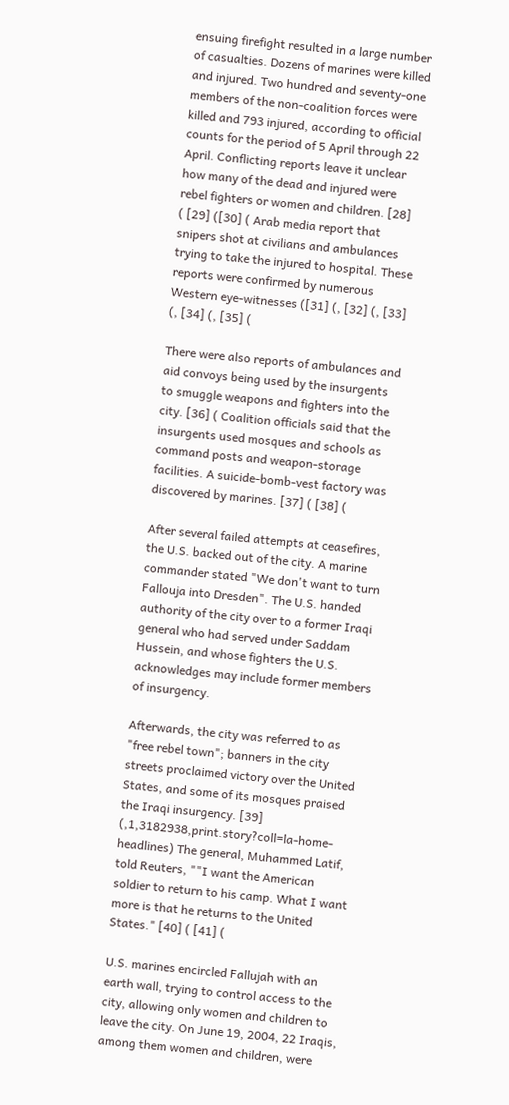ensuing firefight resulted in a large number of casualties. Dozens of marines were killed and injured. Two hundred and seventy-one members of the non-coalition forces were killed and 793 injured, according to official counts for the period of 5 April through 22 April. Conflicting reports leave it unclear how many of the dead and injured were rebel fighters or women and children. [28] ( [29] ([30] ( Arab media report that snipers shot at civilians and ambulances trying to take the injured to hospital. These reports were confirmed by numerous Western eye-witnesses ([31] (, [32] (, [33] (, [34] (, [35] (

There were also reports of ambulances and aid convoys being used by the insurgents to smuggle weapons and fighters into the city. [36] ( Coalition officials said that the insurgents used mosques and schools as command posts and weapon-storage facilities. A suicide-bomb-vest factory was discovered by marines. [37] ( [38] (

After several failed attempts at ceasefires, the U.S. backed out of the city. A marine commander stated "We don't want to turn Fallouja into Dresden". The U.S. handed authority of the city over to a former Iraqi general who had served under Saddam Hussein, and whose fighters the U.S. acknowledges may include former members of insurgency.

Afterwards, the city was referred to as "free rebel town"; banners in the city streets proclaimed victory over the United States, and some of its mosques praised the Iraqi insurgency. [39] (,1,3182938,print.story?coll=la-home-headlines) The general, Muhammed Latif, told Reuters, ""I want the American soldier to return to his camp. What I want more is that he returns to the United States." [40] ( [41] (

U.S. marines encircled Fallujah with an earth wall, trying to control access to the city, allowing only women and children to leave the city. On June 19, 2004, 22 Iraqis, among them women and children, were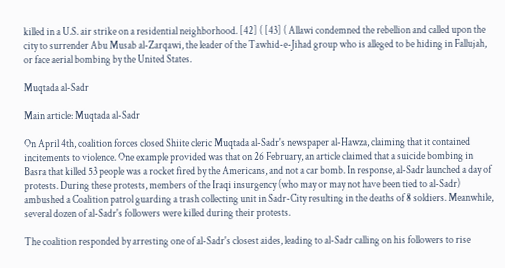killed in a U.S. air strike on a residential neighborhood. [42] ( [43] ( Allawi condemned the rebellion and called upon the city to surrender Abu Musab al-Zarqawi, the leader of the Tawhid-e-Jihad group who is alleged to be hiding in Fallujah, or face aerial bombing by the United States.

Muqtada al-Sadr

Main article: Muqtada al-Sadr

On April 4th, coalition forces closed Shiite cleric Muqtada al-Sadr's newspaper al-Hawza, claiming that it contained incitements to violence. One example provided was that on 26 February, an article claimed that a suicide bombing in Basra that killed 53 people was a rocket fired by the Americans, and not a car bomb. In response, al-Sadr launched a day of protests. During these protests, members of the Iraqi insurgency (who may or may not have been tied to al-Sadr) ambushed a Coalition patrol guarding a trash collecting unit in Sadr-City resulting in the deaths of 8 soldiers. Meanwhile, several dozen of al-Sadr's followers were killed during their protests.

The coalition responded by arresting one of al-Sadr's closest aides, leading to al-Sadr calling on his followers to rise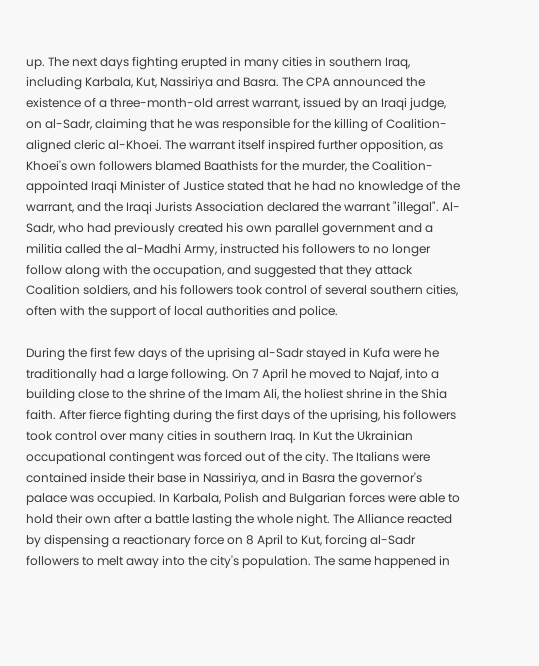up. The next days fighting erupted in many cities in southern Iraq, including Karbala, Kut, Nassiriya and Basra. The CPA announced the existence of a three-month-old arrest warrant, issued by an Iraqi judge, on al-Sadr, claiming that he was responsible for the killing of Coalition-aligned cleric al-Khoei. The warrant itself inspired further opposition, as Khoei's own followers blamed Baathists for the murder, the Coalition-appointed Iraqi Minister of Justice stated that he had no knowledge of the warrant, and the Iraqi Jurists Association declared the warrant "illegal". Al-Sadr, who had previously created his own parallel government and a militia called the al-Madhi Army, instructed his followers to no longer follow along with the occupation, and suggested that they attack Coalition soldiers, and his followers took control of several southern cities, often with the support of local authorities and police.

During the first few days of the uprising al-Sadr stayed in Kufa were he traditionally had a large following. On 7 April he moved to Najaf, into a building close to the shrine of the Imam Ali, the holiest shrine in the Shia faith. After fierce fighting during the first days of the uprising, his followers took control over many cities in southern Iraq. In Kut the Ukrainian occupational contingent was forced out of the city. The Italians were contained inside their base in Nassiriya, and in Basra the governor's palace was occupied. In Karbala, Polish and Bulgarian forces were able to hold their own after a battle lasting the whole night. The Alliance reacted by dispensing a reactionary force on 8 April to Kut, forcing al-Sadr followers to melt away into the city's population. The same happened in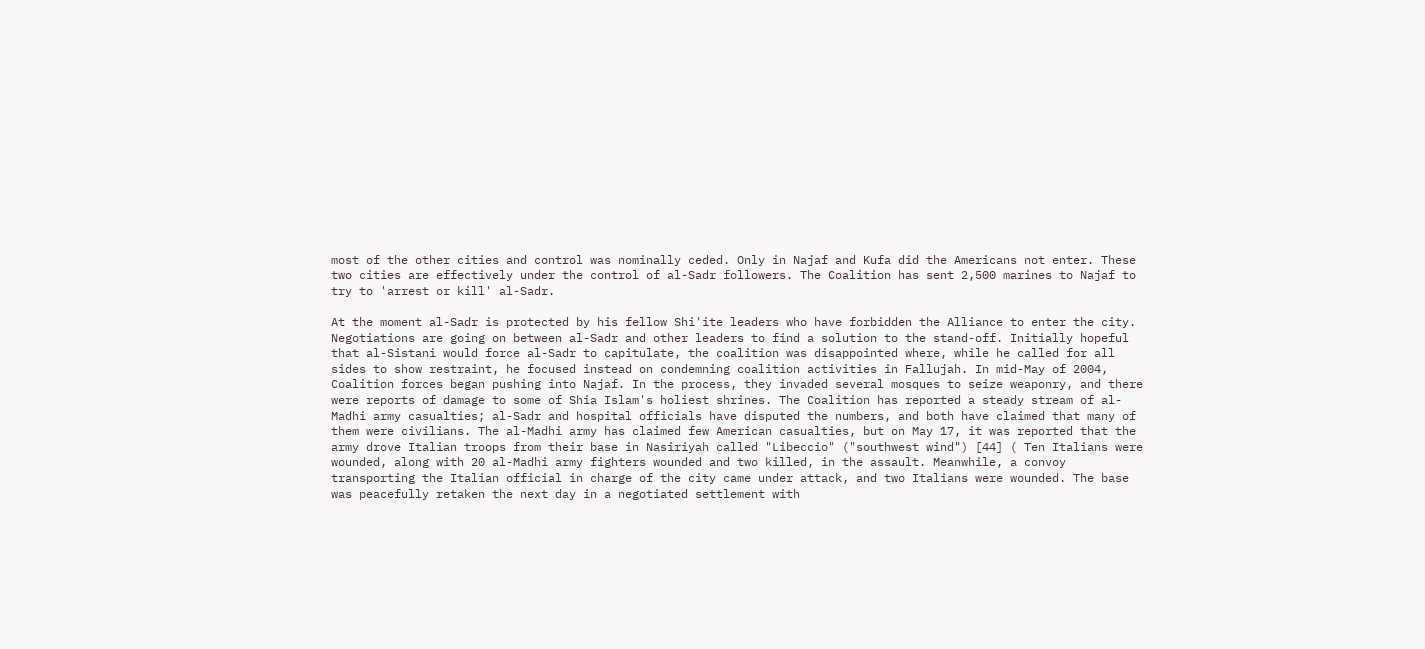most of the other cities and control was nominally ceded. Only in Najaf and Kufa did the Americans not enter. These two cities are effectively under the control of al-Sadr followers. The Coalition has sent 2,500 marines to Najaf to try to 'arrest or kill' al-Sadr.

At the moment al-Sadr is protected by his fellow Shi'ite leaders who have forbidden the Alliance to enter the city. Negotiations are going on between al-Sadr and other leaders to find a solution to the stand-off. Initially hopeful that al-Sistani would force al-Sadr to capitulate, the coalition was disappointed where, while he called for all sides to show restraint, he focused instead on condemning coalition activities in Fallujah. In mid-May of 2004, Coalition forces began pushing into Najaf. In the process, they invaded several mosques to seize weaponry, and there were reports of damage to some of Shia Islam's holiest shrines. The Coalition has reported a steady stream of al-Madhi army casualties; al-Sadr and hospital officials have disputed the numbers, and both have claimed that many of them were civilians. The al-Madhi army has claimed few American casualties, but on May 17, it was reported that the army drove Italian troops from their base in Nasiriyah called "Libeccio" ("southwest wind") [44] ( Ten Italians were wounded, along with 20 al-Madhi army fighters wounded and two killed, in the assault. Meanwhile, a convoy transporting the Italian official in charge of the city came under attack, and two Italians were wounded. The base was peacefully retaken the next day in a negotiated settlement with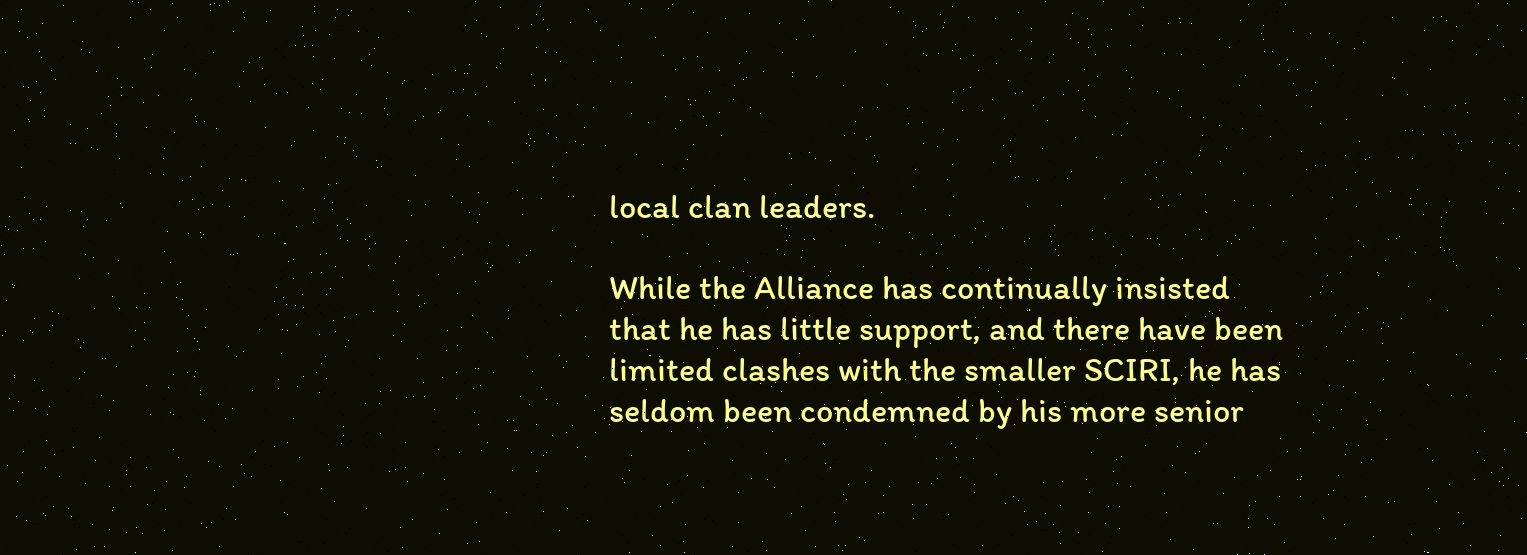local clan leaders.

While the Alliance has continually insisted that he has little support, and there have been limited clashes with the smaller SCIRI, he has seldom been condemned by his more senior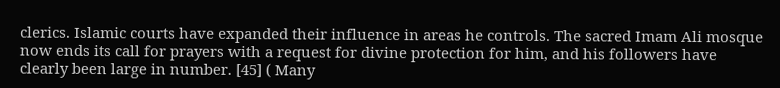clerics. Islamic courts have expanded their influence in areas he controls. The sacred Imam Ali mosque now ends its call for prayers with a request for divine protection for him, and his followers have clearly been large in number. [45] ( Many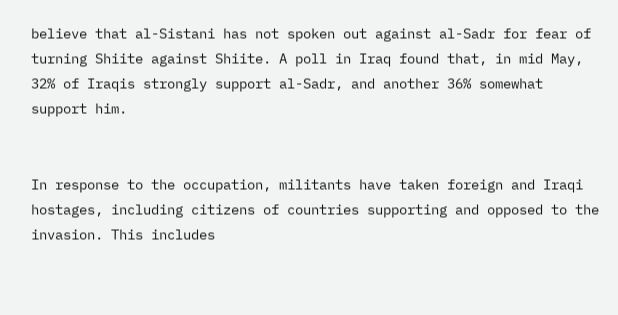believe that al-Sistani has not spoken out against al-Sadr for fear of turning Shiite against Shiite. A poll in Iraq found that, in mid May, 32% of Iraqis strongly support al-Sadr, and another 36% somewhat support him.


In response to the occupation, militants have taken foreign and Iraqi hostages, including citizens of countries supporting and opposed to the invasion. This includes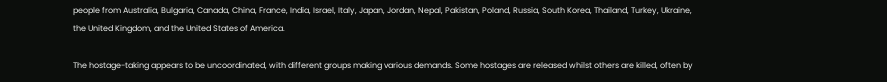people from Australia, Bulgaria, Canada, China, France, India, Israel, Italy, Japan, Jordan, Nepal, Pakistan, Poland, Russia, South Korea, Thailand, Turkey, Ukraine, the United Kingdom, and the United States of America.

The hostage-taking appears to be uncoordinated, with different groups making various demands. Some hostages are released whilst others are killed, often by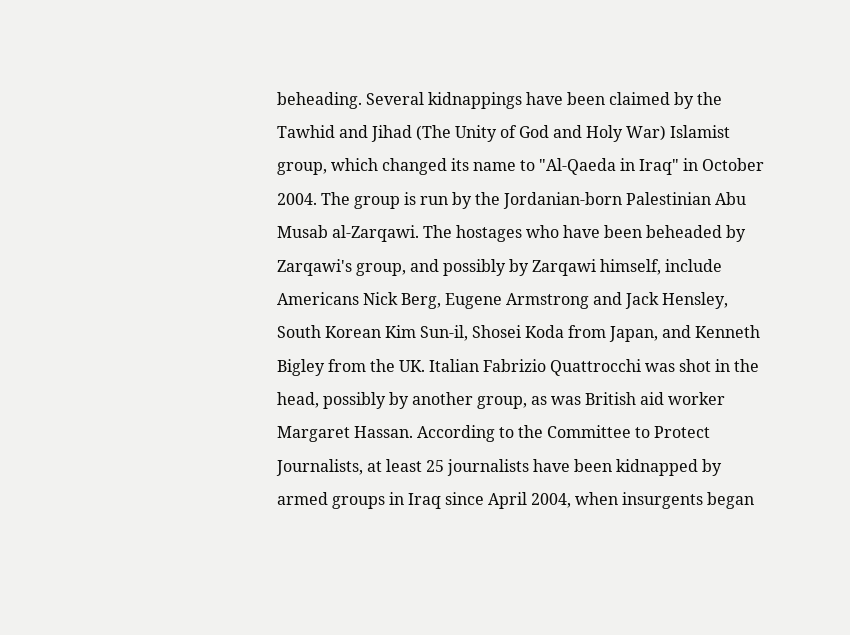beheading. Several kidnappings have been claimed by the Tawhid and Jihad (The Unity of God and Holy War) Islamist group, which changed its name to "Al-Qaeda in Iraq" in October 2004. The group is run by the Jordanian-born Palestinian Abu Musab al-Zarqawi. The hostages who have been beheaded by Zarqawi's group, and possibly by Zarqawi himself, include Americans Nick Berg, Eugene Armstrong and Jack Hensley, South Korean Kim Sun-il, Shosei Koda from Japan, and Kenneth Bigley from the UK. Italian Fabrizio Quattrocchi was shot in the head, possibly by another group, as was British aid worker Margaret Hassan. According to the Committee to Protect Journalists, at least 25 journalists have been kidnapped by armed groups in Iraq since April 2004, when insurgents began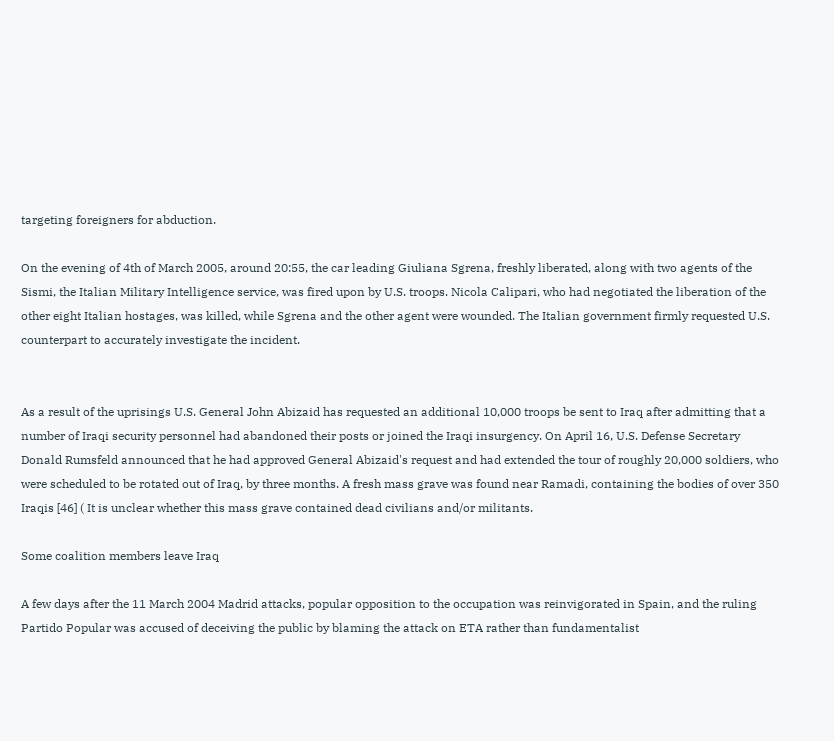targeting foreigners for abduction.

On the evening of 4th of March 2005, around 20:55, the car leading Giuliana Sgrena, freshly liberated, along with two agents of the Sismi, the Italian Military Intelligence service, was fired upon by U.S. troops. Nicola Calipari, who had negotiated the liberation of the other eight Italian hostages, was killed, while Sgrena and the other agent were wounded. The Italian government firmly requested U.S. counterpart to accurately investigate the incident.


As a result of the uprisings U.S. General John Abizaid has requested an additional 10,000 troops be sent to Iraq after admitting that a number of Iraqi security personnel had abandoned their posts or joined the Iraqi insurgency. On April 16, U.S. Defense Secretary Donald Rumsfeld announced that he had approved General Abizaid's request and had extended the tour of roughly 20,000 soldiers, who were scheduled to be rotated out of Iraq, by three months. A fresh mass grave was found near Ramadi, containing the bodies of over 350 Iraqis [46] ( It is unclear whether this mass grave contained dead civilians and/or militants.

Some coalition members leave Iraq

A few days after the 11 March 2004 Madrid attacks, popular opposition to the occupation was reinvigorated in Spain, and the ruling Partido Popular was accused of deceiving the public by blaming the attack on ETA rather than fundamentalist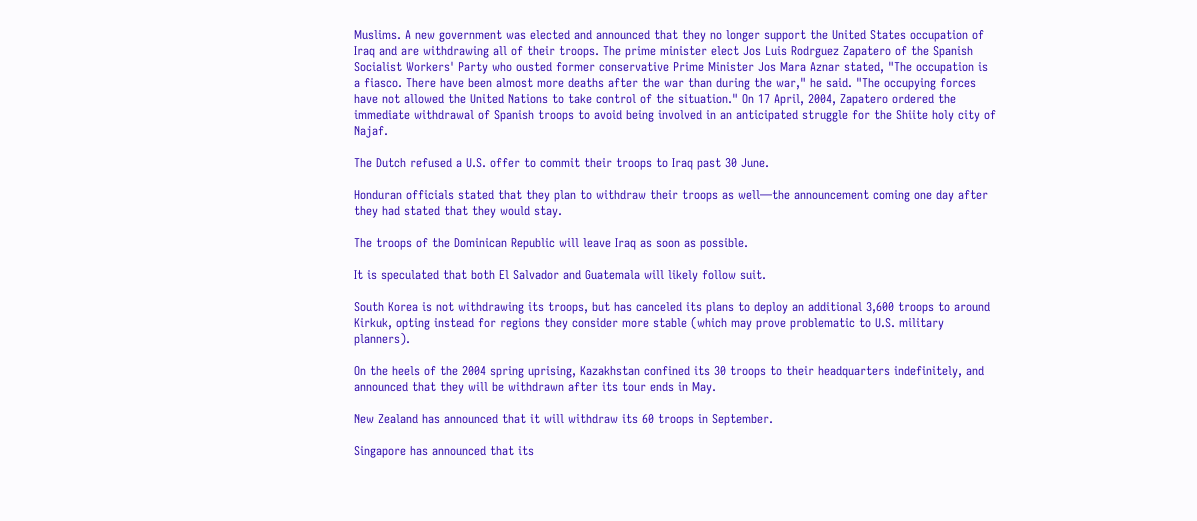Muslims. A new government was elected and announced that they no longer support the United States occupation of Iraq and are withdrawing all of their troops. The prime minister elect Jos Luis Rodrguez Zapatero of the Spanish Socialist Workers' Party who ousted former conservative Prime Minister Jos Mara Aznar stated, "The occupation is a fiasco. There have been almost more deaths after the war than during the war," he said. "The occupying forces have not allowed the United Nations to take control of the situation." On 17 April, 2004, Zapatero ordered the immediate withdrawal of Spanish troops to avoid being involved in an anticipated struggle for the Shiite holy city of Najaf.

The Dutch refused a U.S. offer to commit their troops to Iraq past 30 June.

Honduran officials stated that they plan to withdraw their troops as well—the announcement coming one day after they had stated that they would stay.

The troops of the Dominican Republic will leave Iraq as soon as possible.

It is speculated that both El Salvador and Guatemala will likely follow suit.

South Korea is not withdrawing its troops, but has canceled its plans to deploy an additional 3,600 troops to around Kirkuk, opting instead for regions they consider more stable (which may prove problematic to U.S. military planners).

On the heels of the 2004 spring uprising, Kazakhstan confined its 30 troops to their headquarters indefinitely, and announced that they will be withdrawn after its tour ends in May.

New Zealand has announced that it will withdraw its 60 troops in September.

Singapore has announced that its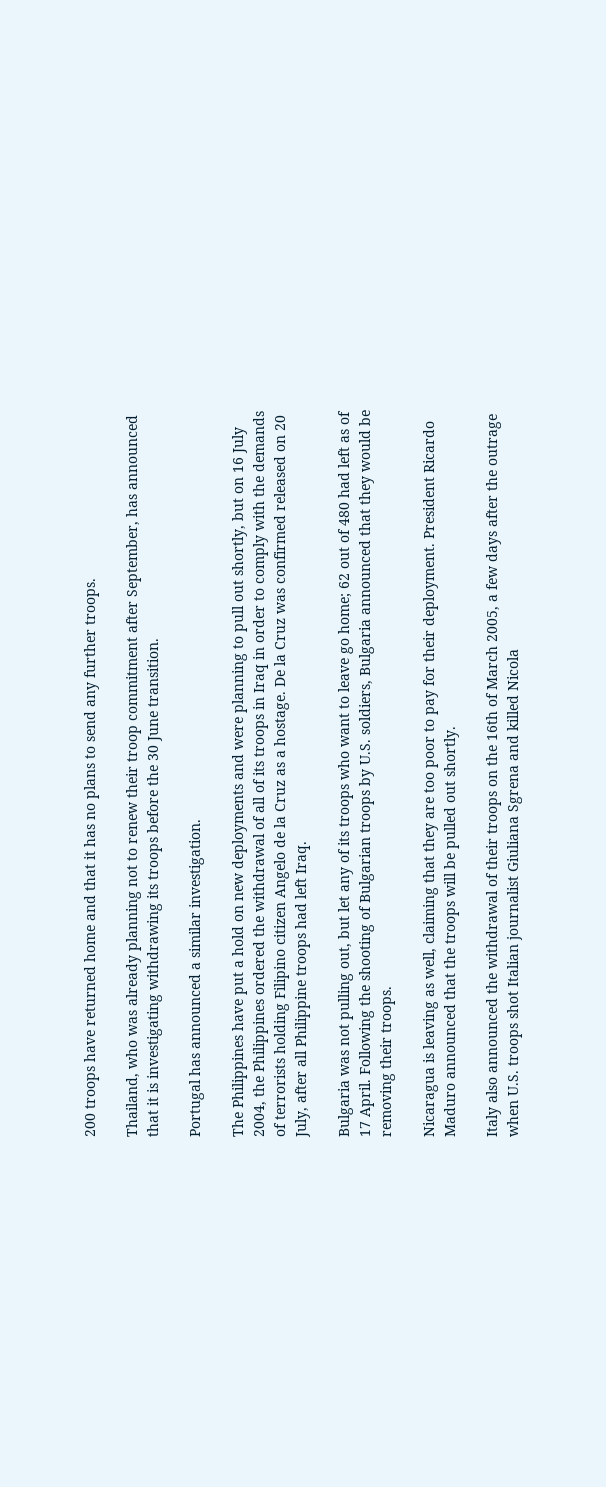200 troops have returned home and that it has no plans to send any further troops.

Thailand, who was already planning not to renew their troop commitment after September, has announced that it is investigating withdrawing its troops before the 30 June transition.

Portugal has announced a similar investigation.

The Philippines have put a hold on new deployments and were planning to pull out shortly, but on 16 July 2004, the Philippines ordered the withdrawal of all of its troops in Iraq in order to comply with the demands of terrorists holding Filipino citizen Angelo de la Cruz as a hostage. De la Cruz was confirmed released on 20 July, after all Philippine troops had left Iraq.

Bulgaria was not pulling out, but let any of its troops who want to leave go home; 62 out of 480 had left as of 17 April. Following the shooting of Bulgarian troops by U.S. soldiers, Bulgaria announced that they would be removing their troops.

Nicaragua is leaving as well, claiming that they are too poor to pay for their deployment. President Ricardo Maduro announced that the troops will be pulled out shortly.

Italy also announced the withdrawal of their troops on the 16th of March 2005, a few days after the outrage when U.S. troops shot Italian journalist Giuliana Sgrena and killed Nicola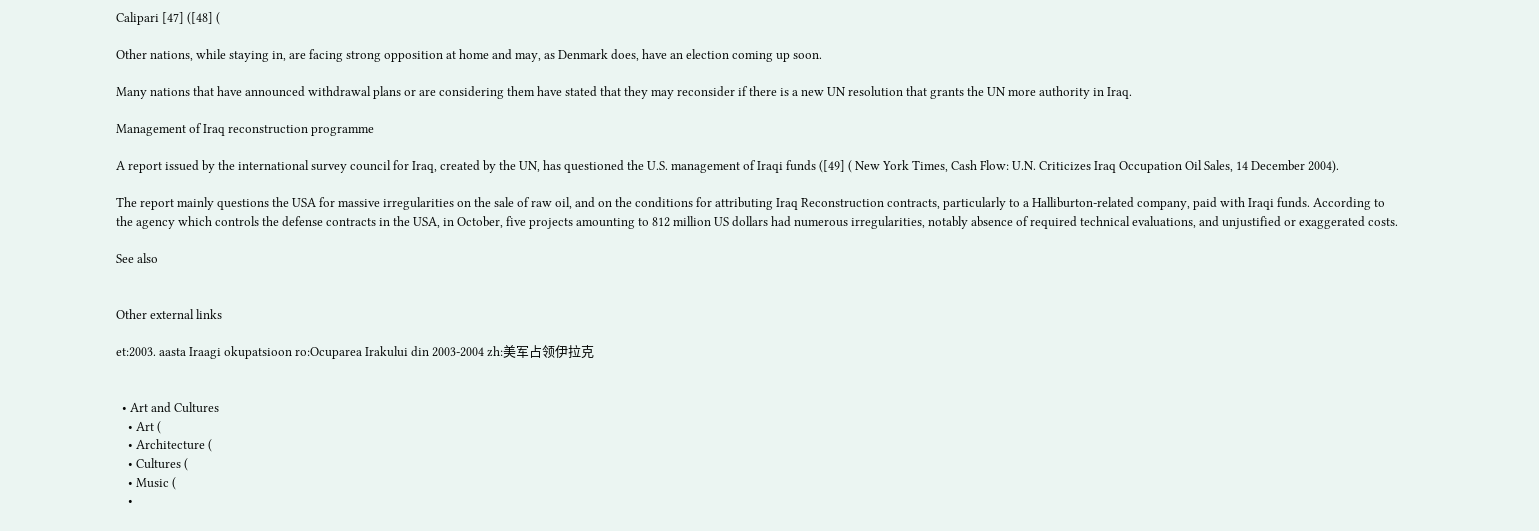Calipari [47] ([48] (

Other nations, while staying in, are facing strong opposition at home and may, as Denmark does, have an election coming up soon.

Many nations that have announced withdrawal plans or are considering them have stated that they may reconsider if there is a new UN resolution that grants the UN more authority in Iraq.

Management of Iraq reconstruction programme

A report issued by the international survey council for Iraq, created by the UN, has questioned the U.S. management of Iraqi funds ([49] ( New York Times, Cash Flow: U.N. Criticizes Iraq Occupation Oil Sales, 14 December 2004).

The report mainly questions the USA for massive irregularities on the sale of raw oil, and on the conditions for attributing Iraq Reconstruction contracts, particularly to a Halliburton-related company, paid with Iraqi funds. According to the agency which controls the defense contracts in the USA, in October, five projects amounting to 812 million US dollars had numerous irregularities, notably absence of required technical evaluations, and unjustified or exaggerated costs.

See also


Other external links

et:2003. aasta Iraagi okupatsioon ro:Ocuparea Irakului din 2003-2004 zh:美军占领伊拉克


  • Art and Cultures
    • Art (
    • Architecture (
    • Cultures (
    • Music (
    •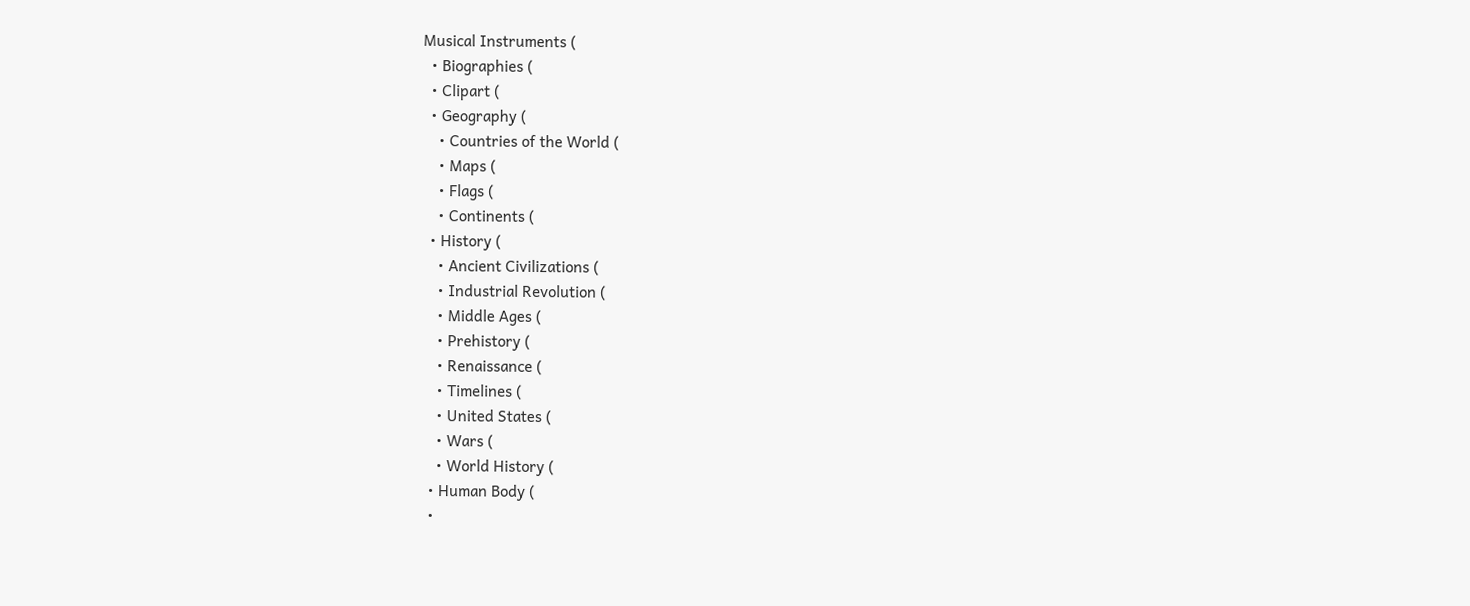Musical Instruments (
  • Biographies (
  • Clipart (
  • Geography (
    • Countries of the World (
    • Maps (
    • Flags (
    • Continents (
  • History (
    • Ancient Civilizations (
    • Industrial Revolution (
    • Middle Ages (
    • Prehistory (
    • Renaissance (
    • Timelines (
    • United States (
    • Wars (
    • World History (
  • Human Body (
  •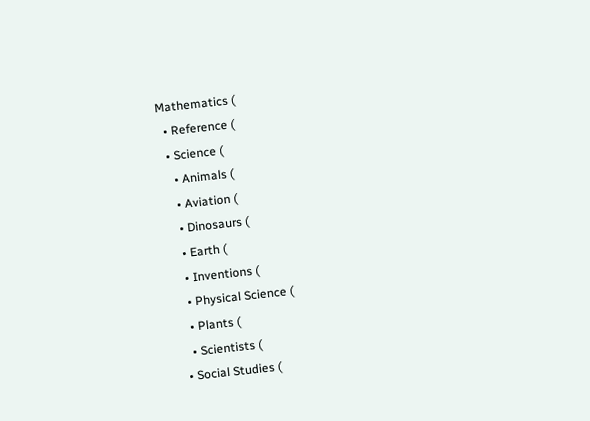Mathematics (
  • Reference (
  • Science (
    • Animals (
    • Aviation (
    • Dinosaurs (
    • Earth (
    • Inventions (
    • Physical Science (
    • Plants (
    • Scientists (
  • Social Studies (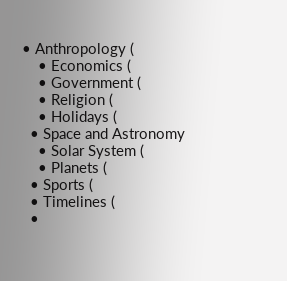• Anthropology (
    • Economics (
    • Government (
    • Religion (
    • Holidays (
  • Space and Astronomy
    • Solar System (
    • Planets (
  • Sports (
  • Timelines (
  •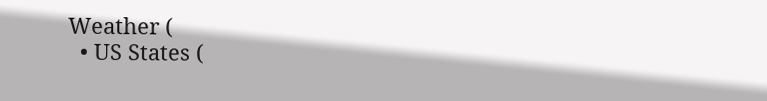Weather (
  • US States (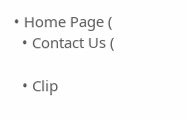• Home Page (
  • Contact Us (

  • Clip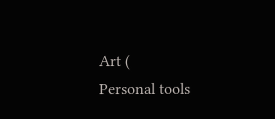Art (
Personal tools